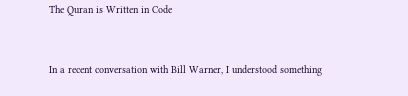The Quran is Written in Code


In a recent conversation with Bill Warner, I understood something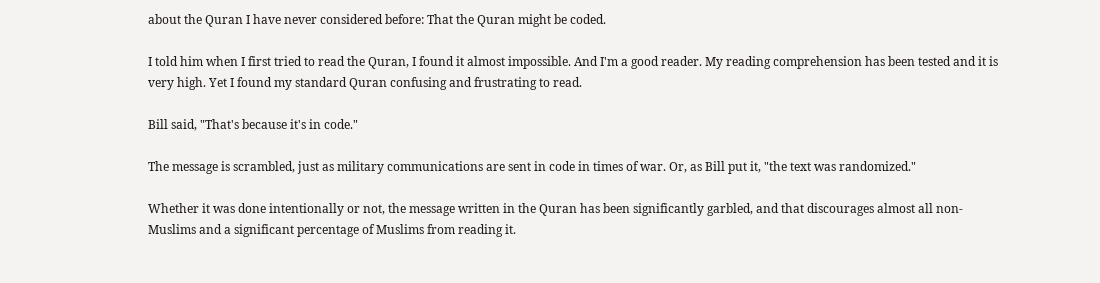about the Quran I have never considered before: That the Quran might be coded.

I told him when I first tried to read the Quran, I found it almost impossible. And I'm a good reader. My reading comprehension has been tested and it is very high. Yet I found my standard Quran confusing and frustrating to read.

Bill said, "That's because it's in code."

The message is scrambled, just as military communications are sent in code in times of war. Or, as Bill put it, "the text was randomized."

Whether it was done intentionally or not, the message written in the Quran has been significantly garbled, and that discourages almost all non-Muslims and a significant percentage of Muslims from reading it.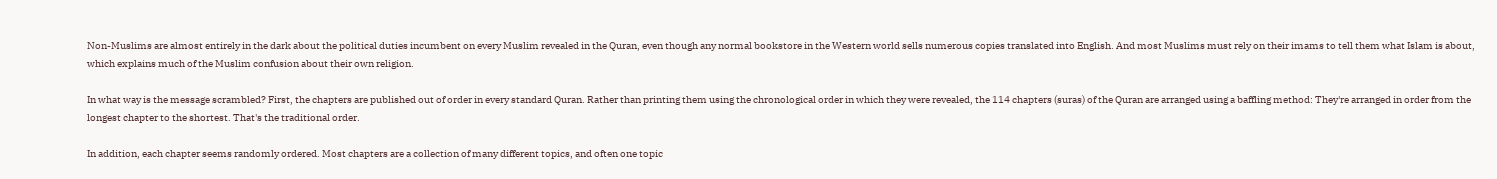Non-Muslims are almost entirely in the dark about the political duties incumbent on every Muslim revealed in the Quran, even though any normal bookstore in the Western world sells numerous copies translated into English. And most Muslims must rely on their imams to tell them what Islam is about, which explains much of the Muslim confusion about their own religion.

In what way is the message scrambled? First, the chapters are published out of order in every standard Quran. Rather than printing them using the chronological order in which they were revealed, the 114 chapters (suras) of the Quran are arranged using a baffling method: They're arranged in order from the longest chapter to the shortest. That's the traditional order.

In addition, each chapter seems randomly ordered. Most chapters are a collection of many different topics, and often one topic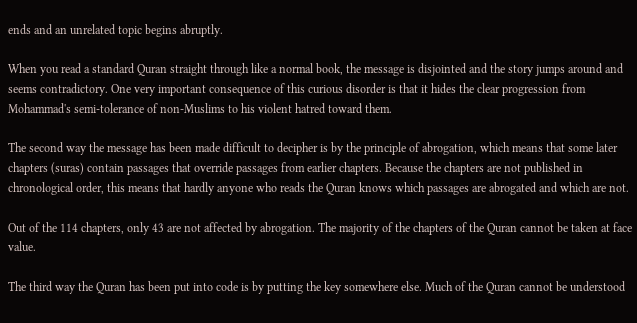ends and an unrelated topic begins abruptly.

When you read a standard Quran straight through like a normal book, the message is disjointed and the story jumps around and seems contradictory. One very important consequence of this curious disorder is that it hides the clear progression from Mohammad's semi-tolerance of non-Muslims to his violent hatred toward them.

The second way the message has been made difficult to decipher is by the principle of abrogation, which means that some later chapters (suras) contain passages that override passages from earlier chapters. Because the chapters are not published in chronological order, this means that hardly anyone who reads the Quran knows which passages are abrogated and which are not.

Out of the 114 chapters, only 43 are not affected by abrogation. The majority of the chapters of the Quran cannot be taken at face value.

The third way the Quran has been put into code is by putting the key somewhere else. Much of the Quran cannot be understood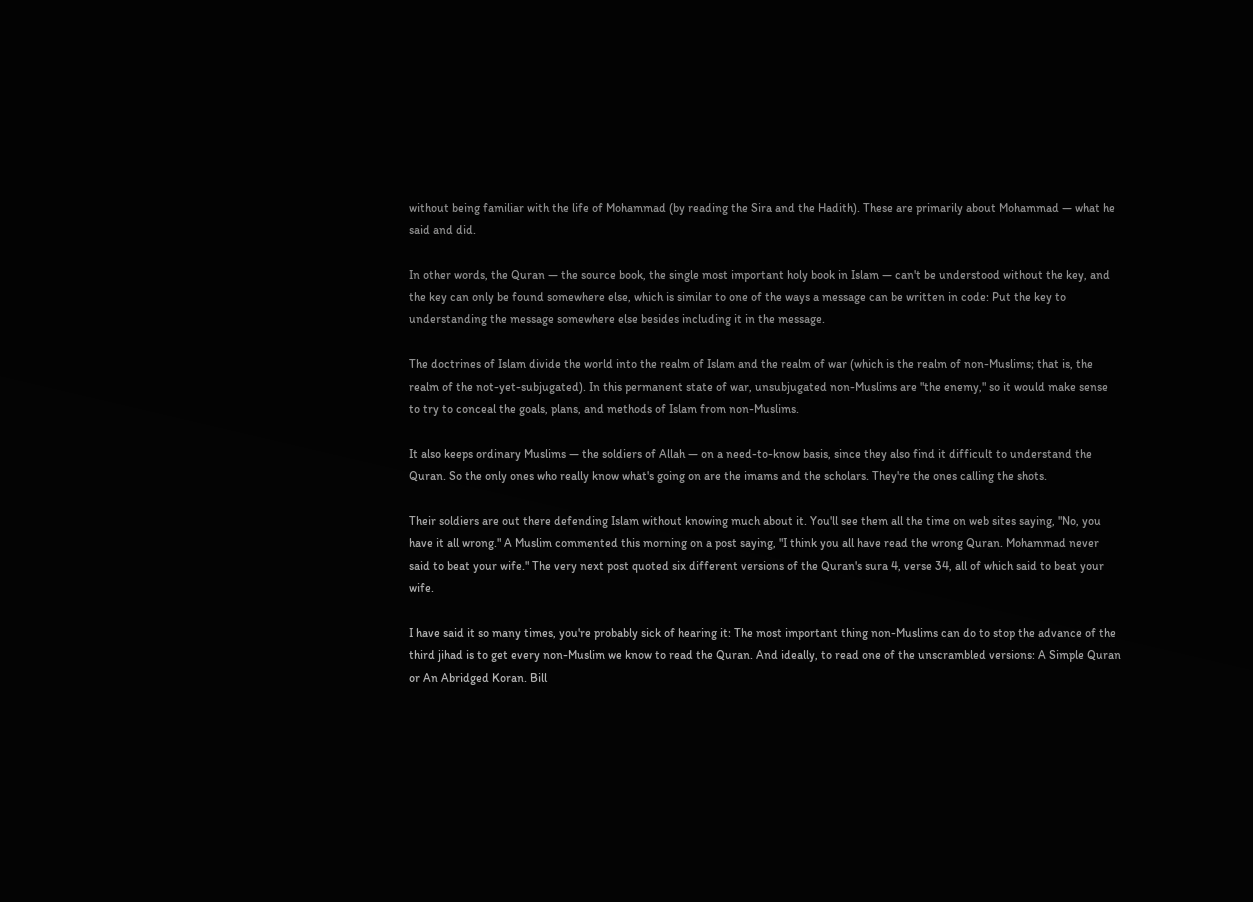without being familiar with the life of Mohammad (by reading the Sira and the Hadith). These are primarily about Mohammad — what he said and did.

In other words, the Quran — the source book, the single most important holy book in Islam — can't be understood without the key, and the key can only be found somewhere else, which is similar to one of the ways a message can be written in code: Put the key to understanding the message somewhere else besides including it in the message.

The doctrines of Islam divide the world into the realm of Islam and the realm of war (which is the realm of non-Muslims; that is, the realm of the not-yet-subjugated). In this permanent state of war, unsubjugated non-Muslims are "the enemy," so it would make sense to try to conceal the goals, plans, and methods of Islam from non-Muslims.

It also keeps ordinary Muslims — the soldiers of Allah — on a need-to-know basis, since they also find it difficult to understand the Quran. So the only ones who really know what's going on are the imams and the scholars. They're the ones calling the shots.

Their soldiers are out there defending Islam without knowing much about it. You'll see them all the time on web sites saying, "No, you have it all wrong." A Muslim commented this morning on a post saying, "I think you all have read the wrong Quran. Mohammad never said to beat your wife." The very next post quoted six different versions of the Quran's sura 4, verse 34, all of which said to beat your wife.

I have said it so many times, you're probably sick of hearing it: The most important thing non-Muslims can do to stop the advance of the third jihad is to get every non-Muslim we know to read the Quran. And ideally, to read one of the unscrambled versions: A Simple Quran or An Abridged Koran. Bill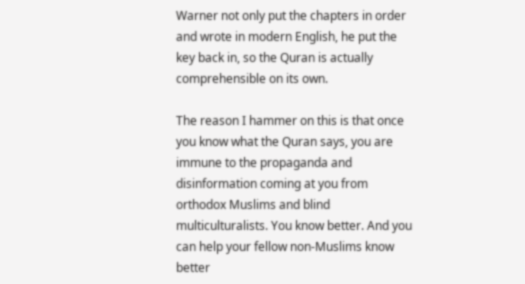Warner not only put the chapters in order and wrote in modern English, he put the key back in, so the Quran is actually comprehensible on its own.

The reason I hammer on this is that once you know what the Quran says, you are immune to the propaganda and disinformation coming at you from orthodox Muslims and blind multiculturalists. You know better. And you can help your fellow non-Muslims know better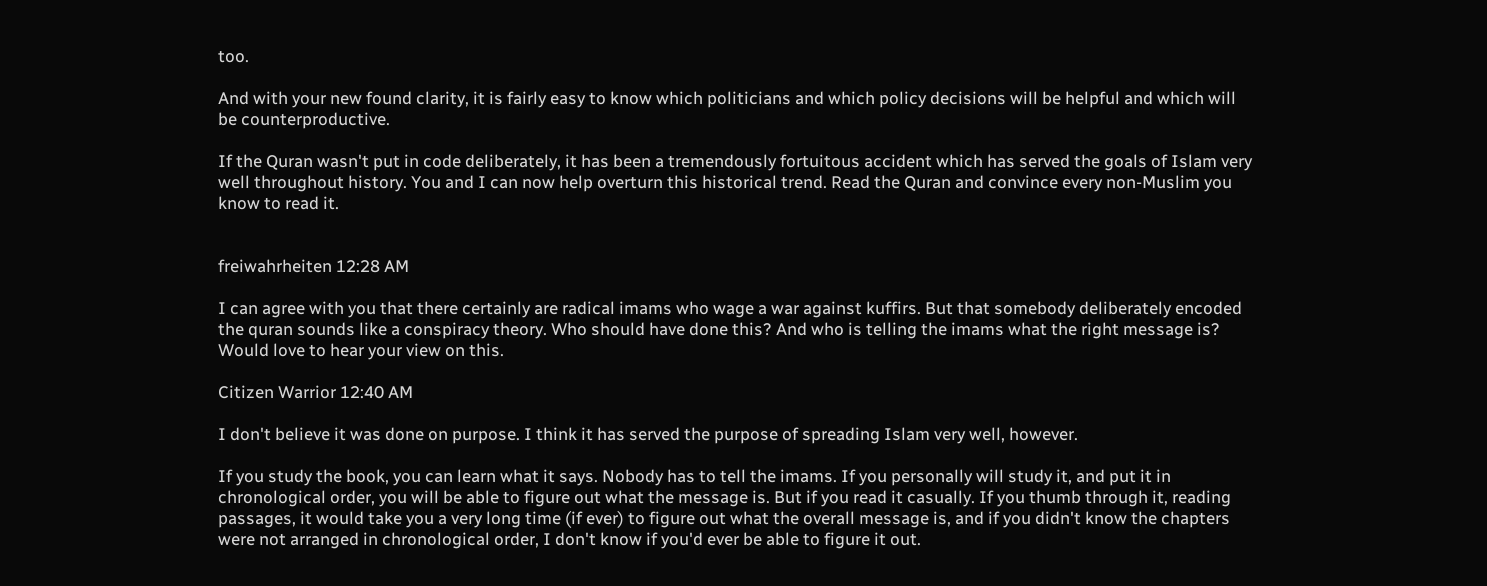too.

And with your new found clarity, it is fairly easy to know which politicians and which policy decisions will be helpful and which will be counterproductive.

If the Quran wasn't put in code deliberately, it has been a tremendously fortuitous accident which has served the goals of Islam very well throughout history. You and I can now help overturn this historical trend. Read the Quran and convince every non-Muslim you know to read it.


freiwahrheiten 12:28 AM

I can agree with you that there certainly are radical imams who wage a war against kuffirs. But that somebody deliberately encoded the quran sounds like a conspiracy theory. Who should have done this? And who is telling the imams what the right message is? Would love to hear your view on this.

Citizen Warrior 12:40 AM

I don't believe it was done on purpose. I think it has served the purpose of spreading Islam very well, however.

If you study the book, you can learn what it says. Nobody has to tell the imams. If you personally will study it, and put it in chronological order, you will be able to figure out what the message is. But if you read it casually. If you thumb through it, reading passages, it would take you a very long time (if ever) to figure out what the overall message is, and if you didn't know the chapters were not arranged in chronological order, I don't know if you'd ever be able to figure it out.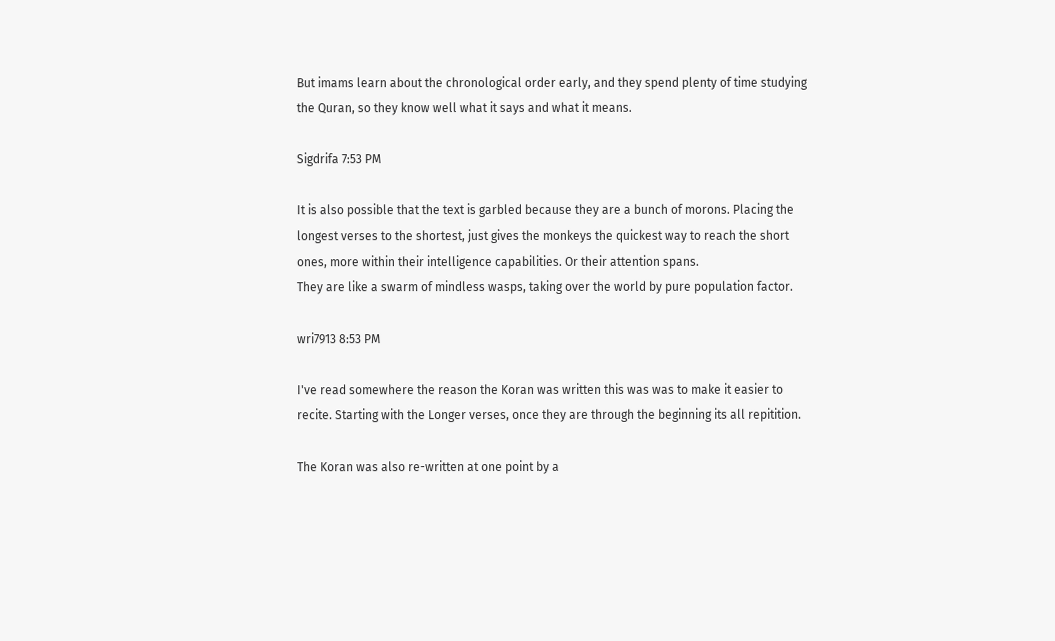But imams learn about the chronological order early, and they spend plenty of time studying the Quran, so they know well what it says and what it means.

Sigdrifa 7:53 PM

It is also possible that the text is garbled because they are a bunch of morons. Placing the longest verses to the shortest, just gives the monkeys the quickest way to reach the short ones, more within their intelligence capabilities. Or their attention spans.
They are like a swarm of mindless wasps, taking over the world by pure population factor.

wri7913 8:53 PM

I've read somewhere the reason the Koran was written this was was to make it easier to recite. Starting with the Longer verses, once they are through the beginning its all repitition.

The Koran was also re-written at one point by a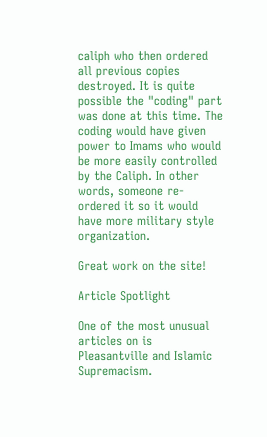caliph who then ordered all previous copies destroyed. It is quite possible the "coding" part was done at this time. The coding would have given power to Imams who would be more easily controlled by the Caliph. In other words, someone re-ordered it so it would have more military style organization.

Great work on the site!

Article Spotlight

One of the most unusual articles on is Pleasantville and Islamic Supremacism.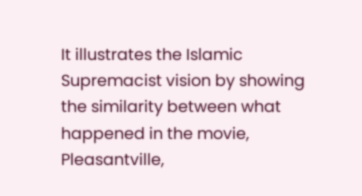It illustrates the Islamic Supremacist vision by showing the similarity between what happened in the movie, Pleasantville,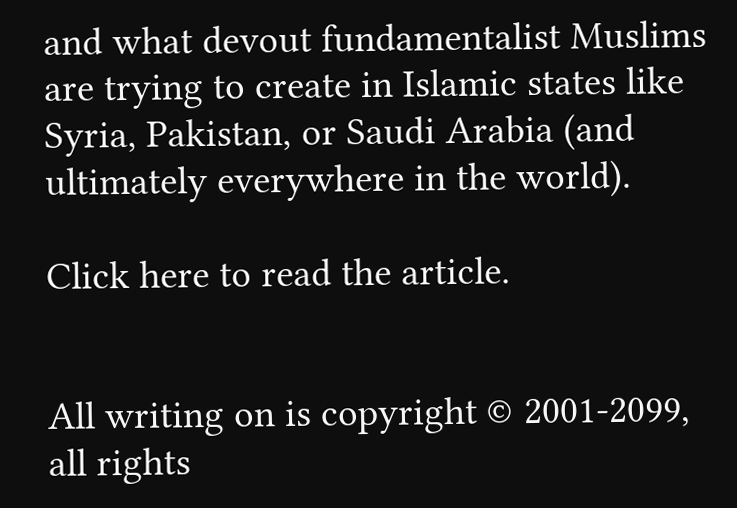and what devout fundamentalist Muslims are trying to create in Islamic states like Syria, Pakistan, or Saudi Arabia (and ultimately everywhere in the world).

Click here to read the article.


All writing on is copyright © 2001-2099, all rights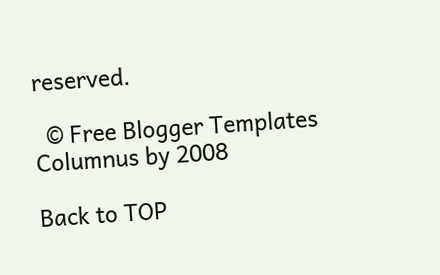reserved.

  © Free Blogger Templates Columnus by 2008

Back to TOP